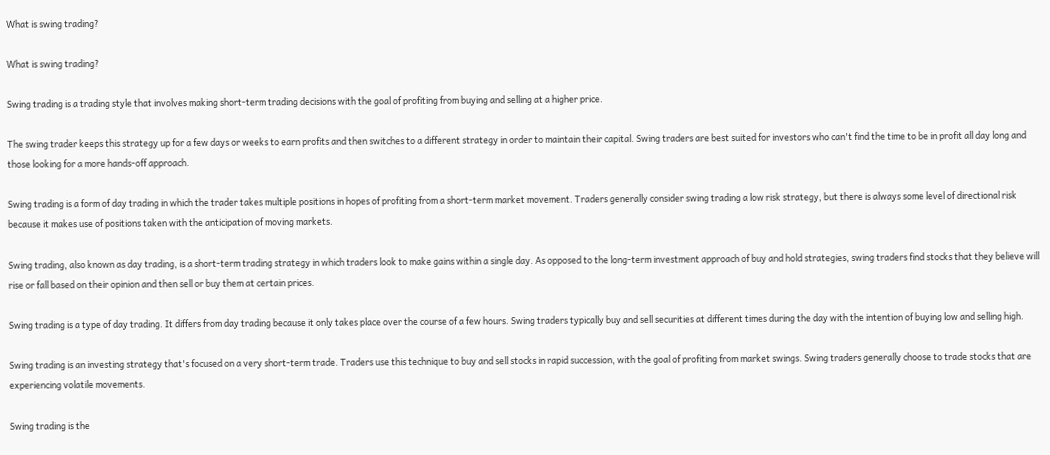What is swing trading?

What is swing trading?

Swing trading is a trading style that involves making short-term trading decisions with the goal of profiting from buying and selling at a higher price.

The swing trader keeps this strategy up for a few days or weeks to earn profits and then switches to a different strategy in order to maintain their capital. Swing traders are best suited for investors who can't find the time to be in profit all day long and those looking for a more hands-off approach.

Swing trading is a form of day trading in which the trader takes multiple positions in hopes of profiting from a short-term market movement. Traders generally consider swing trading a low risk strategy, but there is always some level of directional risk because it makes use of positions taken with the anticipation of moving markets.

Swing trading, also known as day trading, is a short-term trading strategy in which traders look to make gains within a single day. As opposed to the long-term investment approach of buy and hold strategies, swing traders find stocks that they believe will rise or fall based on their opinion and then sell or buy them at certain prices.

Swing trading is a type of day trading. It differs from day trading because it only takes place over the course of a few hours. Swing traders typically buy and sell securities at different times during the day with the intention of buying low and selling high.

Swing trading is an investing strategy that's focused on a very short-term trade. Traders use this technique to buy and sell stocks in rapid succession, with the goal of profiting from market swings. Swing traders generally choose to trade stocks that are experiencing volatile movements.

Swing trading is the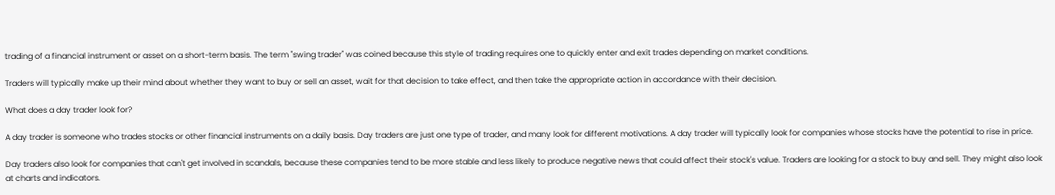trading of a financial instrument or asset on a short-term basis. The term "swing trader" was coined because this style of trading requires one to quickly enter and exit trades depending on market conditions.

Traders will typically make up their mind about whether they want to buy or sell an asset, wait for that decision to take effect, and then take the appropriate action in accordance with their decision.

What does a day trader look for?

A day trader is someone who trades stocks or other financial instruments on a daily basis. Day traders are just one type of trader, and many look for different motivations. A day trader will typically look for companies whose stocks have the potential to rise in price.

Day traders also look for companies that can't get involved in scandals, because these companies tend to be more stable and less likely to produce negative news that could affect their stock's value. Traders are looking for a stock to buy and sell. They might also look at charts and indicators.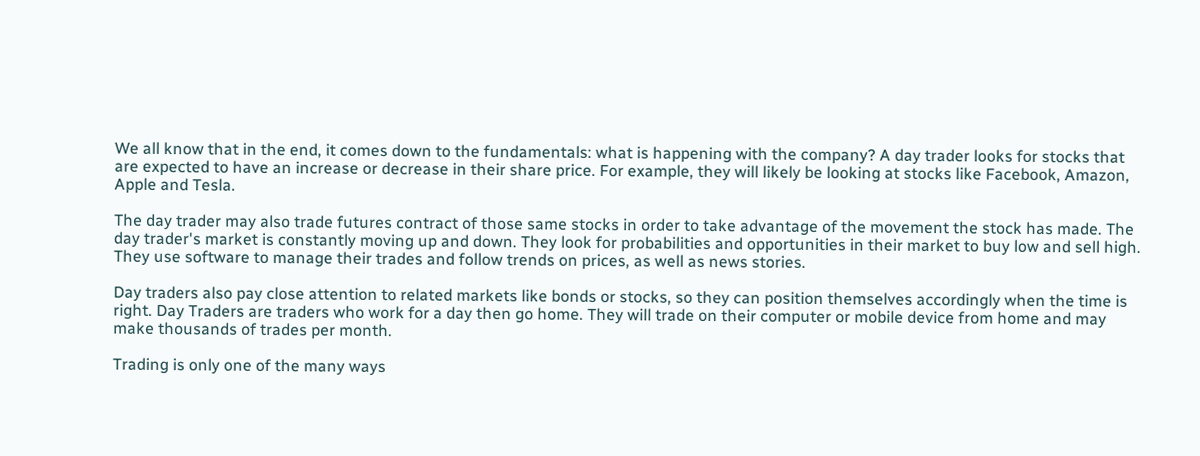We all know that in the end, it comes down to the fundamentals: what is happening with the company? A day trader looks for stocks that are expected to have an increase or decrease in their share price. For example, they will likely be looking at stocks like Facebook, Amazon, Apple and Tesla.

The day trader may also trade futures contract of those same stocks in order to take advantage of the movement the stock has made. The day trader's market is constantly moving up and down. They look for probabilities and opportunities in their market to buy low and sell high. They use software to manage their trades and follow trends on prices, as well as news stories.

Day traders also pay close attention to related markets like bonds or stocks, so they can position themselves accordingly when the time is right. Day Traders are traders who work for a day then go home. They will trade on their computer or mobile device from home and may make thousands of trades per month.

Trading is only one of the many ways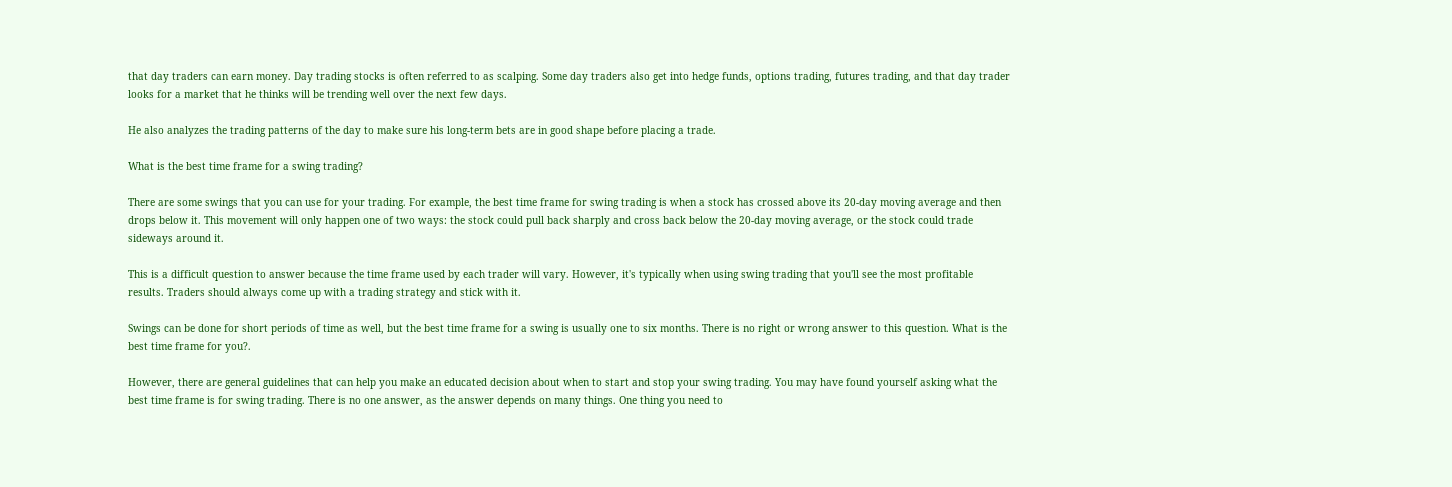that day traders can earn money. Day trading stocks is often referred to as scalping. Some day traders also get into hedge funds, options trading, futures trading, and that day trader looks for a market that he thinks will be trending well over the next few days.

He also analyzes the trading patterns of the day to make sure his long-term bets are in good shape before placing a trade.

What is the best time frame for a swing trading?

There are some swings that you can use for your trading. For example, the best time frame for swing trading is when a stock has crossed above its 20-day moving average and then drops below it. This movement will only happen one of two ways: the stock could pull back sharply and cross back below the 20-day moving average, or the stock could trade sideways around it.

This is a difficult question to answer because the time frame used by each trader will vary. However, it's typically when using swing trading that you'll see the most profitable results. Traders should always come up with a trading strategy and stick with it.

Swings can be done for short periods of time as well, but the best time frame for a swing is usually one to six months. There is no right or wrong answer to this question. What is the best time frame for you?.

However, there are general guidelines that can help you make an educated decision about when to start and stop your swing trading. You may have found yourself asking what the best time frame is for swing trading. There is no one answer, as the answer depends on many things. One thing you need to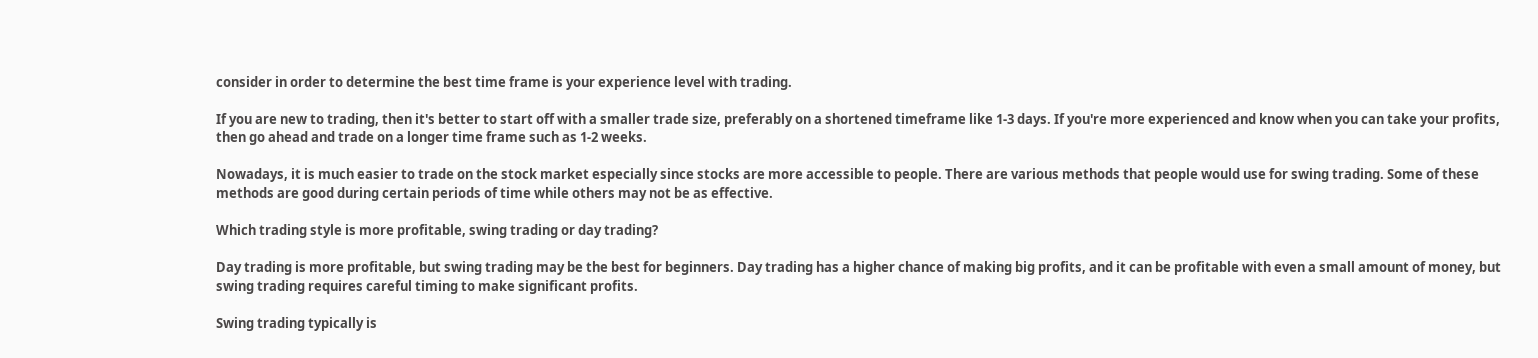consider in order to determine the best time frame is your experience level with trading.

If you are new to trading, then it's better to start off with a smaller trade size, preferably on a shortened timeframe like 1-3 days. If you're more experienced and know when you can take your profits, then go ahead and trade on a longer time frame such as 1-2 weeks.

Nowadays, it is much easier to trade on the stock market especially since stocks are more accessible to people. There are various methods that people would use for swing trading. Some of these methods are good during certain periods of time while others may not be as effective.

Which trading style is more profitable, swing trading or day trading?

Day trading is more profitable, but swing trading may be the best for beginners. Day trading has a higher chance of making big profits, and it can be profitable with even a small amount of money, but swing trading requires careful timing to make significant profits.

Swing trading typically is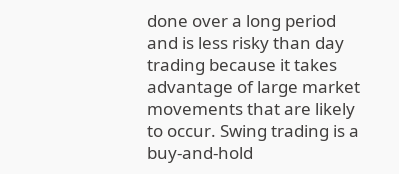done over a long period and is less risky than day trading because it takes advantage of large market movements that are likely to occur. Swing trading is a buy-and-hold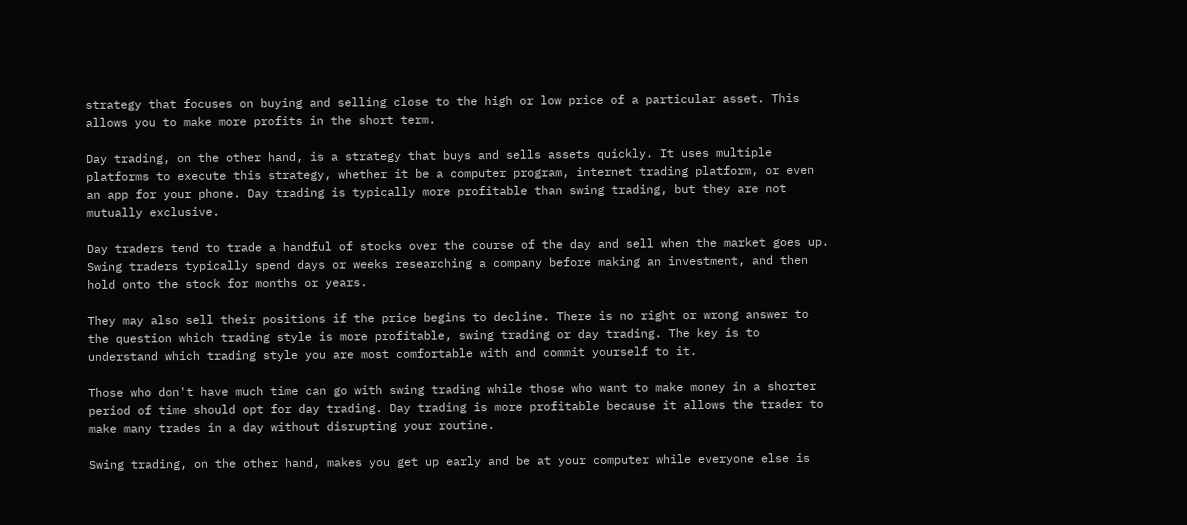strategy that focuses on buying and selling close to the high or low price of a particular asset. This allows you to make more profits in the short term.

Day trading, on the other hand, is a strategy that buys and sells assets quickly. It uses multiple platforms to execute this strategy, whether it be a computer program, internet trading platform, or even an app for your phone. Day trading is typically more profitable than swing trading, but they are not mutually exclusive.

Day traders tend to trade a handful of stocks over the course of the day and sell when the market goes up. Swing traders typically spend days or weeks researching a company before making an investment, and then hold onto the stock for months or years.

They may also sell their positions if the price begins to decline. There is no right or wrong answer to the question which trading style is more profitable, swing trading or day trading. The key is to understand which trading style you are most comfortable with and commit yourself to it.

Those who don't have much time can go with swing trading while those who want to make money in a shorter period of time should opt for day trading. Day trading is more profitable because it allows the trader to make many trades in a day without disrupting your routine.

Swing trading, on the other hand, makes you get up early and be at your computer while everyone else is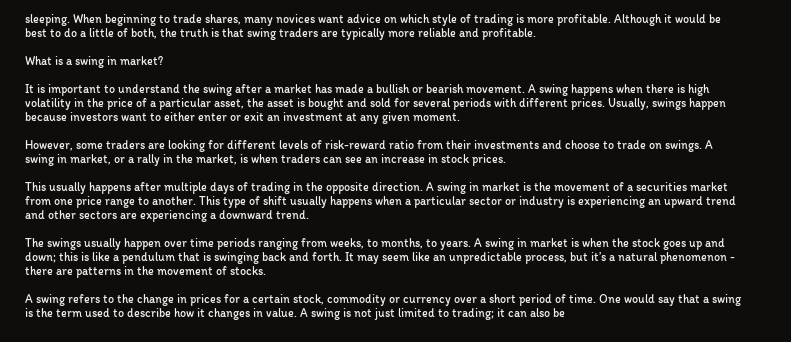sleeping. When beginning to trade shares, many novices want advice on which style of trading is more profitable. Although it would be best to do a little of both, the truth is that swing traders are typically more reliable and profitable.

What is a swing in market?

It is important to understand the swing after a market has made a bullish or bearish movement. A swing happens when there is high volatility in the price of a particular asset, the asset is bought and sold for several periods with different prices. Usually, swings happen because investors want to either enter or exit an investment at any given moment.

However, some traders are looking for different levels of risk-reward ratio from their investments and choose to trade on swings. A swing in market, or a rally in the market, is when traders can see an increase in stock prices.

This usually happens after multiple days of trading in the opposite direction. A swing in market is the movement of a securities market from one price range to another. This type of shift usually happens when a particular sector or industry is experiencing an upward trend and other sectors are experiencing a downward trend.

The swings usually happen over time periods ranging from weeks, to months, to years. A swing in market is when the stock goes up and down; this is like a pendulum that is swinging back and forth. It may seem like an unpredictable process, but it’s a natural phenomenon - there are patterns in the movement of stocks.

A swing refers to the change in prices for a certain stock, commodity or currency over a short period of time. One would say that a swing is the term used to describe how it changes in value. A swing is not just limited to trading; it can also be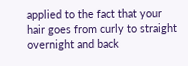applied to the fact that your hair goes from curly to straight overnight and back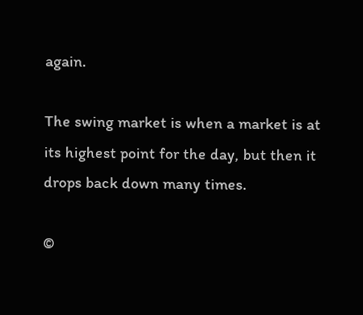again.

The swing market is when a market is at its highest point for the day, but then it drops back down many times.

©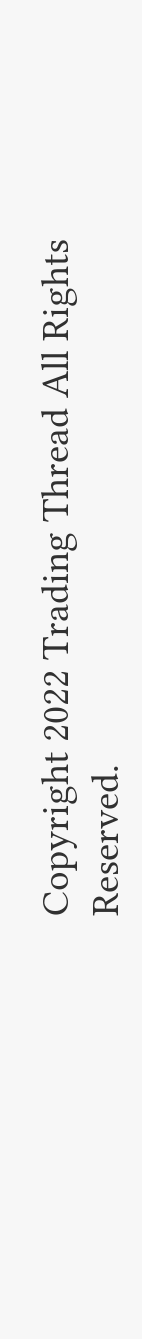Copyright 2022 Trading Thread All Rights Reserved.